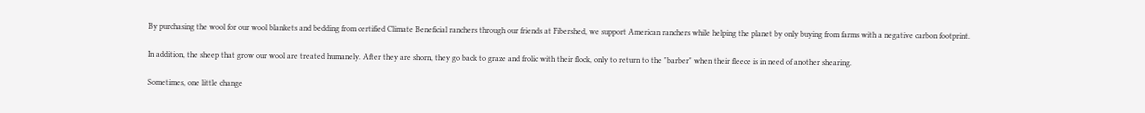By purchasing the wool for our wool blankets and bedding from certified Climate Beneficial ranchers through our friends at Fibershed, we support American ranchers while helping the planet by only buying from farms with a negative carbon footprint.

In addition, the sheep that grow our wool are treated humanely. After they are shorn, they go back to graze and frolic with their flock, only to return to the "barber" when their fleece is in need of another shearing.

Sometimes, one little change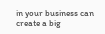in your business can create a big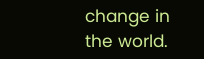change in the world.